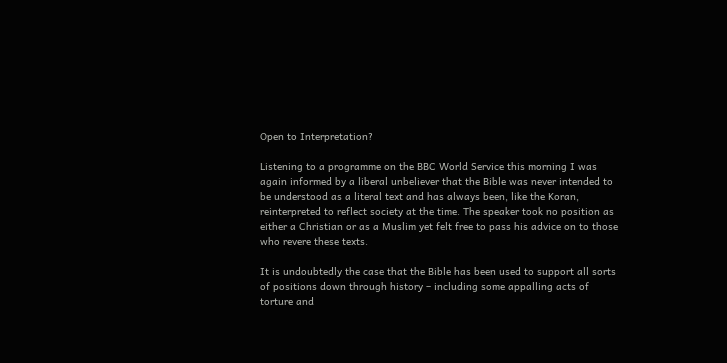Open to Interpretation?

Listening to a programme on the BBC World Service this morning I was again informed by a liberal unbeliever that the Bible was never intended to be understood as a literal text and has always been, like the Koran, reinterpreted to reflect society at the time. The speaker took no position as either a Christian or as a Muslim yet felt free to pass his advice on to those who revere these texts.

It is undoubtedly the case that the Bible has been used to support all sorts of positions down through history – including some appalling acts of torture and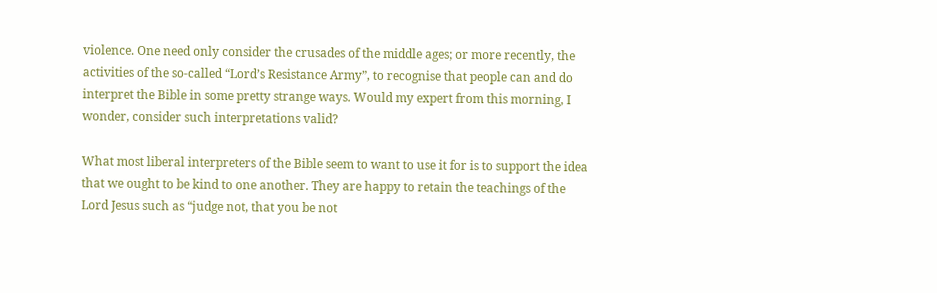violence. One need only consider the crusades of the middle ages; or more recently, the activities of the so-called “Lord’s Resistance Army”, to recognise that people can and do interpret the Bible in some pretty strange ways. Would my expert from this morning, I wonder, consider such interpretations valid?

What most liberal interpreters of the Bible seem to want to use it for is to support the idea that we ought to be kind to one another. They are happy to retain the teachings of the Lord Jesus such as “judge not, that you be not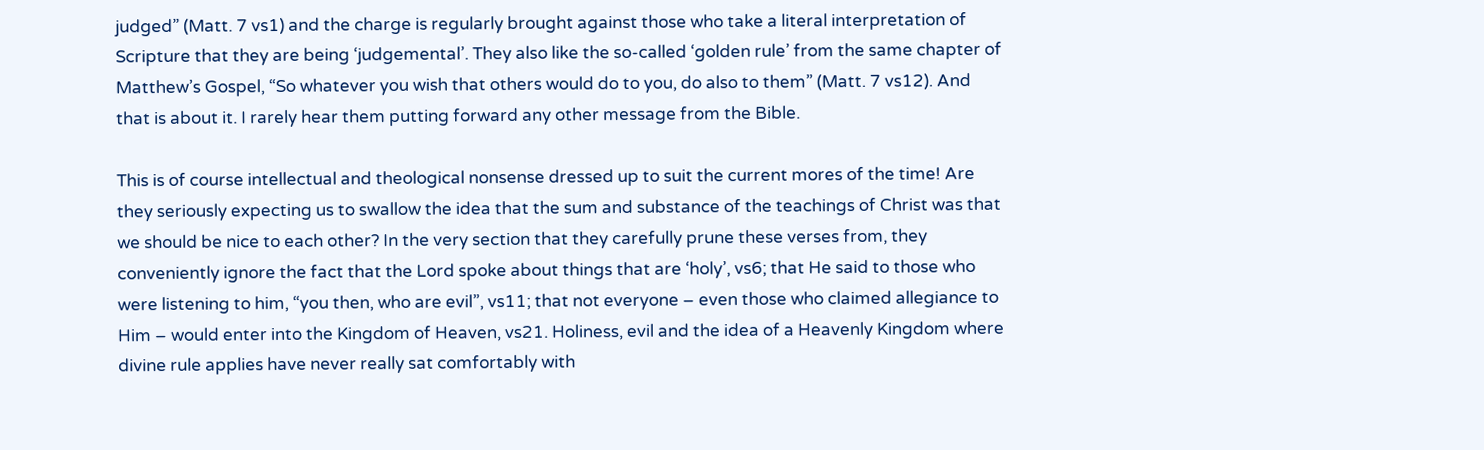judged” (Matt. 7 vs1) and the charge is regularly brought against those who take a literal interpretation of Scripture that they are being ‘judgemental’. They also like the so-called ‘golden rule’ from the same chapter of Matthew’s Gospel, “So whatever you wish that others would do to you, do also to them” (Matt. 7 vs12). And that is about it. I rarely hear them putting forward any other message from the Bible.

This is of course intellectual and theological nonsense dressed up to suit the current mores of the time! Are they seriously expecting us to swallow the idea that the sum and substance of the teachings of Christ was that we should be nice to each other? In the very section that they carefully prune these verses from, they conveniently ignore the fact that the Lord spoke about things that are ‘holy’, vs6; that He said to those who were listening to him, “you then, who are evil”, vs11; that not everyone – even those who claimed allegiance to Him – would enter into the Kingdom of Heaven, vs21. Holiness, evil and the idea of a Heavenly Kingdom where divine rule applies have never really sat comfortably with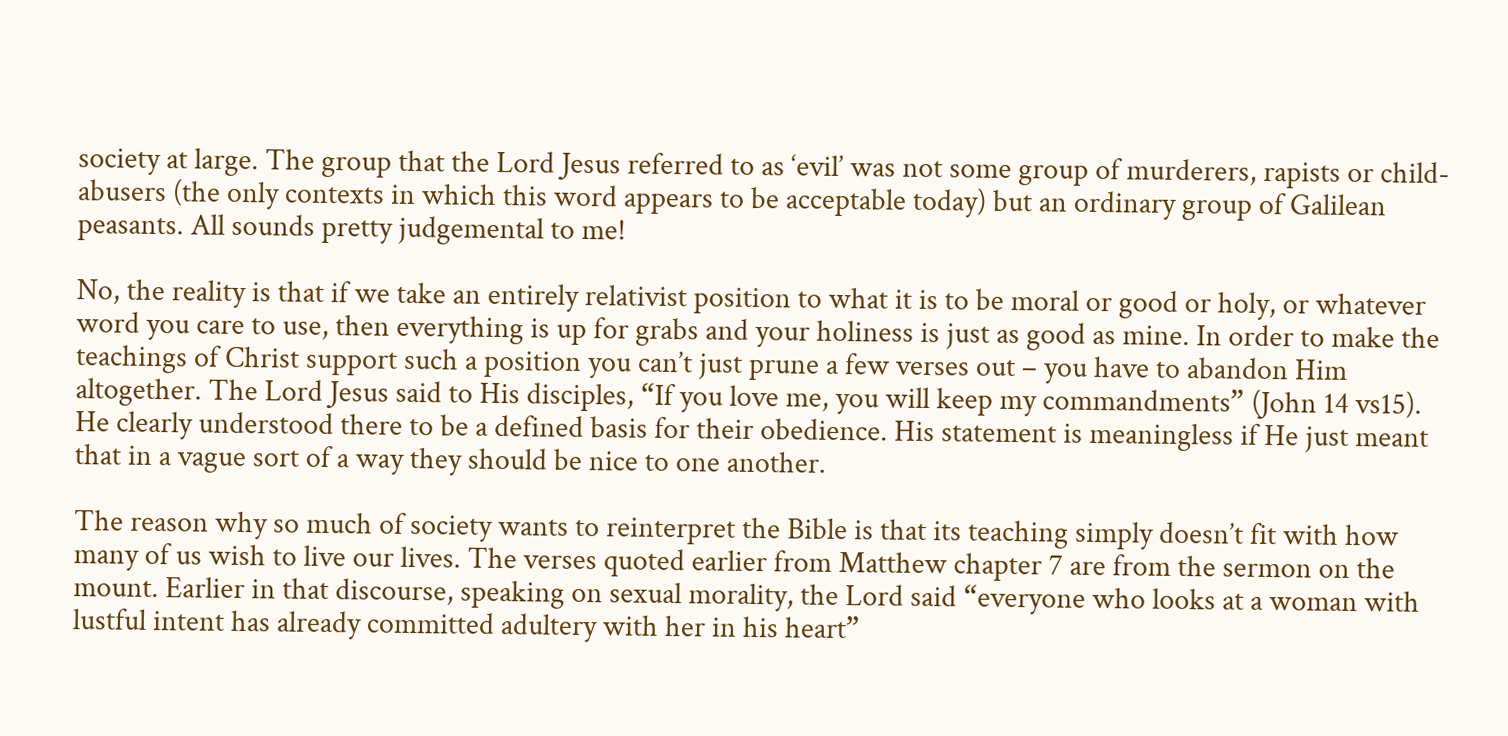society at large. The group that the Lord Jesus referred to as ‘evil’ was not some group of murderers, rapists or child-abusers (the only contexts in which this word appears to be acceptable today) but an ordinary group of Galilean peasants. All sounds pretty judgemental to me!

No, the reality is that if we take an entirely relativist position to what it is to be moral or good or holy, or whatever word you care to use, then everything is up for grabs and your holiness is just as good as mine. In order to make the teachings of Christ support such a position you can’t just prune a few verses out – you have to abandon Him altogether. The Lord Jesus said to His disciples, “If you love me, you will keep my commandments” (John 14 vs15). He clearly understood there to be a defined basis for their obedience. His statement is meaningless if He just meant that in a vague sort of a way they should be nice to one another.

The reason why so much of society wants to reinterpret the Bible is that its teaching simply doesn’t fit with how many of us wish to live our lives. The verses quoted earlier from Matthew chapter 7 are from the sermon on the mount. Earlier in that discourse, speaking on sexual morality, the Lord said “everyone who looks at a woman with lustful intent has already committed adultery with her in his heart”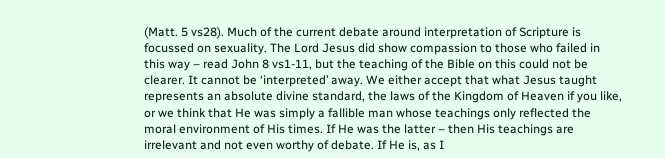(Matt. 5 vs28). Much of the current debate around interpretation of Scripture is focussed on sexuality. The Lord Jesus did show compassion to those who failed in this way – read John 8 vs1-11, but the teaching of the Bible on this could not be clearer. It cannot be ‘interpreted’ away. We either accept that what Jesus taught represents an absolute divine standard, the laws of the Kingdom of Heaven if you like, or we think that He was simply a fallible man whose teachings only reflected the moral environment of His times. If He was the latter – then His teachings are irrelevant and not even worthy of debate. If He is, as I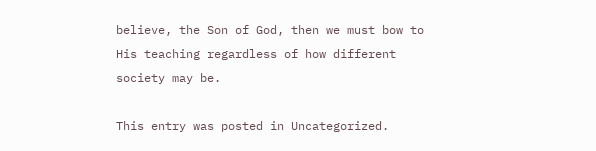believe, the Son of God, then we must bow to His teaching regardless of how different society may be.

This entry was posted in Uncategorized.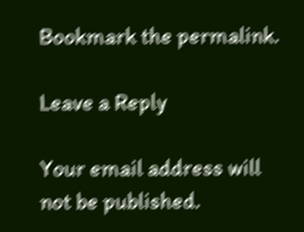Bookmark the permalink.

Leave a Reply

Your email address will not be published.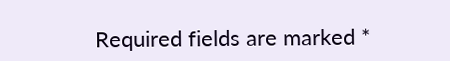Required fields are marked *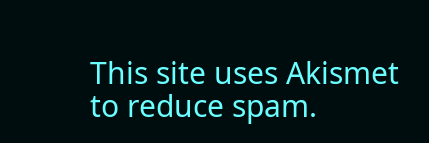This site uses Akismet to reduce spam.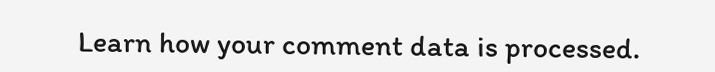Learn how your comment data is processed.